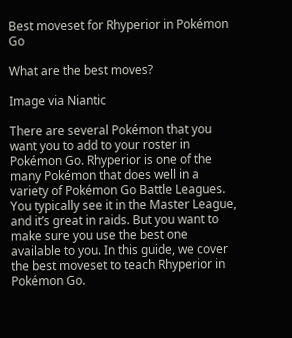Best moveset for Rhyperior in Pokémon Go

What are the best moves?

Image via Niantic

There are several Pokémon that you want you to add to your roster in Pokémon Go. Rhyperior is one of the many Pokémon that does well in a variety of Pokémon Go Battle Leagues. You typically see it in the Master League, and it’s great in raids. But you want to make sure you use the best one available to you. In this guide, we cover the best moveset to teach Rhyperior in Pokémon Go.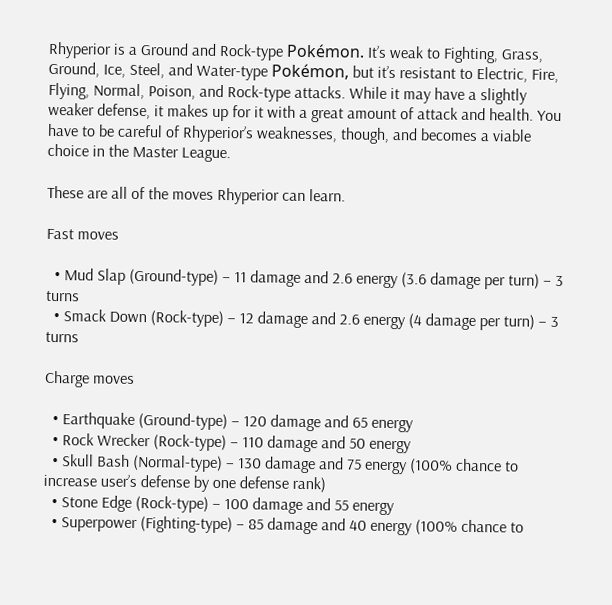Rhyperior is a Ground and Rock-type Pokémon. It’s weak to Fighting, Grass, Ground, Ice, Steel, and Water-type Pokémon, but it’s resistant to Electric, Fire, Flying, Normal, Poison, and Rock-type attacks. While it may have a slightly weaker defense, it makes up for it with a great amount of attack and health. You have to be careful of Rhyperior’s weaknesses, though, and becomes a viable choice in the Master League.

These are all of the moves Rhyperior can learn.

Fast moves

  • Mud Slap (Ground-type) – 11 damage and 2.6 energy (3.6 damage per turn) – 3 turns
  • Smack Down (Rock-type) – 12 damage and 2.6 energy (4 damage per turn) – 3 turns

Charge moves

  • Earthquake (Ground-type) – 120 damage and 65 energy
  • Rock Wrecker (Rock-type) – 110 damage and 50 energy
  • Skull Bash (Normal-type) – 130 damage and 75 energy (100% chance to increase user’s defense by one defense rank)
  • Stone Edge (Rock-type) – 100 damage and 55 energy
  • Superpower (Fighting-type) – 85 damage and 40 energy (100% chance to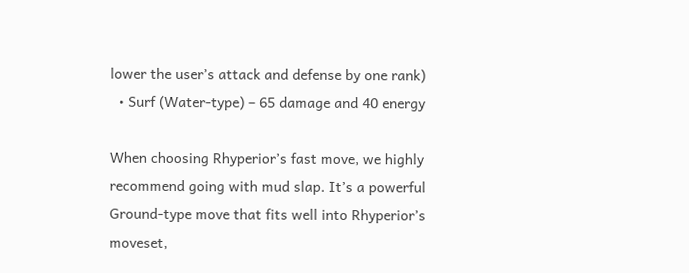lower the user’s attack and defense by one rank)
  • Surf (Water-type) – 65 damage and 40 energy

When choosing Rhyperior’s fast move, we highly recommend going with mud slap. It’s a powerful Ground-type move that fits well into Rhyperior’s moveset,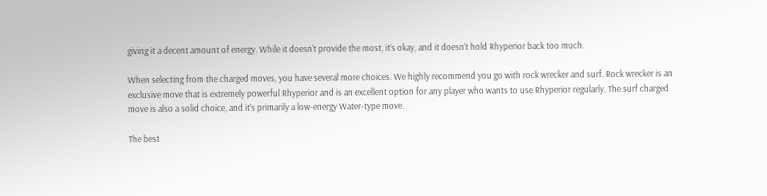giving it a decent amount of energy. While it doesn’t provide the most, it’s okay, and it doesn’t hold Rhyperior back too much.

When selecting from the charged moves, you have several more choices. We highly recommend you go with rock wrecker and surf. Rock wrecker is an exclusive move that is extremely powerful Rhyperior and is an excellent option for any player who wants to use Rhyperior regularly. The surf charged move is also a solid choice, and it’s primarily a low-energy Water-type move.

The best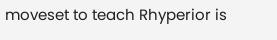moveset to teach Rhyperior is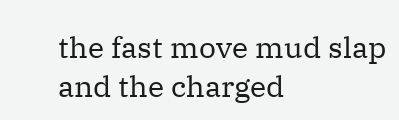the fast move mud slap and the charged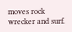moves rock wrecker and surf.